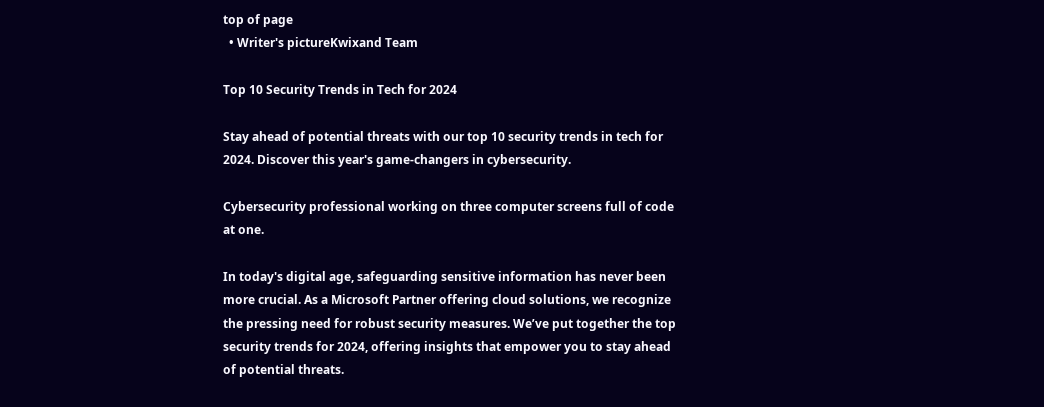top of page
  • Writer's pictureKwixand Team

Top 10 Security Trends in Tech for 2024

Stay ahead of potential threats with our top 10 security trends in tech for 2024. Discover this year's game-changers in cybersecurity.

Cybersecurity professional working on three computer screens full of code at one.

In today's digital age, safeguarding sensitive information has never been more crucial. As a Microsoft Partner offering cloud solutions, we recognize the pressing need for robust security measures. We’ve put together the top security trends for 2024, offering insights that empower you to stay ahead of potential threats.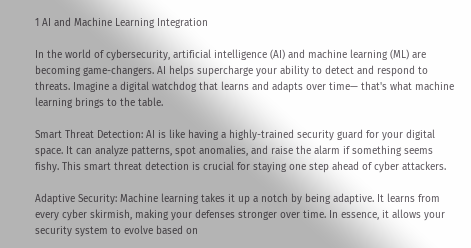1 AI and Machine Learning Integration

In the world of cybersecurity, artificial intelligence (AI) and machine learning (ML) are becoming game-changers. AI helps supercharge your ability to detect and respond to threats. Imagine a digital watchdog that learns and adapts over time— that's what machine learning brings to the table.

Smart Threat Detection: AI is like having a highly-trained security guard for your digital space. It can analyze patterns, spot anomalies, and raise the alarm if something seems fishy. This smart threat detection is crucial for staying one step ahead of cyber attackers.

Adaptive Security: Machine learning takes it up a notch by being adaptive. It learns from every cyber skirmish, making your defenses stronger over time. In essence, it allows your security system to evolve based on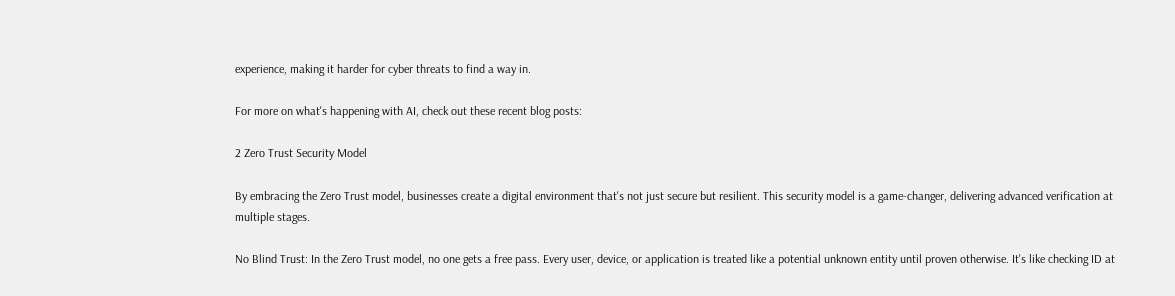experience, making it harder for cyber threats to find a way in.

For more on what's happening with AI, check out these recent blog posts:

2 Zero Trust Security Model

By embracing the Zero Trust model, businesses create a digital environment that's not just secure but resilient. This security model is a game-changer, delivering advanced verification at multiple stages.

No Blind Trust: In the Zero Trust model, no one gets a free pass. Every user, device, or application is treated like a potential unknown entity until proven otherwise. It's like checking ID at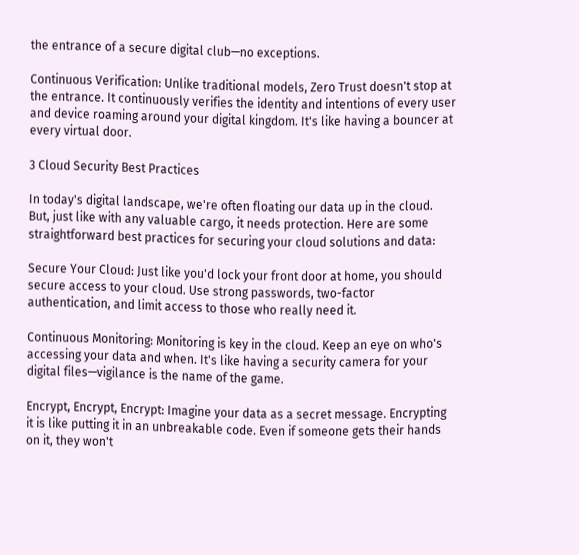the entrance of a secure digital club—no exceptions.

Continuous Verification: Unlike traditional models, Zero Trust doesn't stop at the entrance. It continuously verifies the identity and intentions of every user and device roaming around your digital kingdom. It's like having a bouncer at every virtual door.

3 Cloud Security Best Practices

In today's digital landscape, we're often floating our data up in the cloud. But, just like with any valuable cargo, it needs protection. Here are some straightforward best practices for securing your cloud solutions and data:

Secure Your Cloud: Just like you'd lock your front door at home, you should secure access to your cloud. Use strong passwords, two-factor authentication, and limit access to those who really need it.

Continuous Monitoring: Monitoring is key in the cloud. Keep an eye on who's accessing your data and when. It's like having a security camera for your digital files—vigilance is the name of the game.

Encrypt, Encrypt, Encrypt: Imagine your data as a secret message. Encrypting it is like putting it in an unbreakable code. Even if someone gets their hands on it, they won't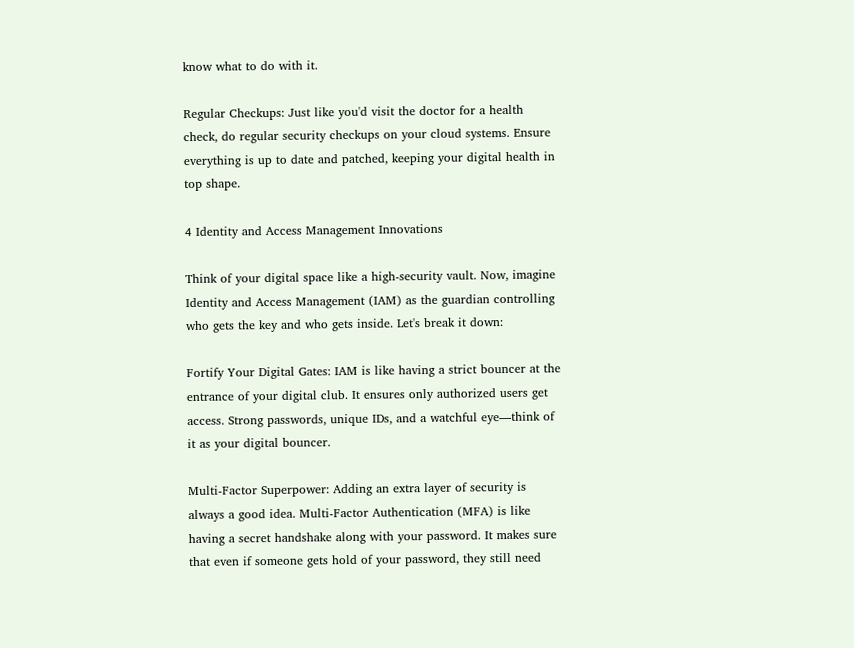know what to do with it.

Regular Checkups: Just like you'd visit the doctor for a health check, do regular security checkups on your cloud systems. Ensure everything is up to date and patched, keeping your digital health in top shape.

4 Identity and Access Management Innovations

Think of your digital space like a high-security vault. Now, imagine Identity and Access Management (IAM) as the guardian controlling who gets the key and who gets inside. Let's break it down:

Fortify Your Digital Gates: IAM is like having a strict bouncer at the entrance of your digital club. It ensures only authorized users get access. Strong passwords, unique IDs, and a watchful eye—think of it as your digital bouncer.

Multi-Factor Superpower: Adding an extra layer of security is always a good idea. Multi-Factor Authentication (MFA) is like having a secret handshake along with your password. It makes sure that even if someone gets hold of your password, they still need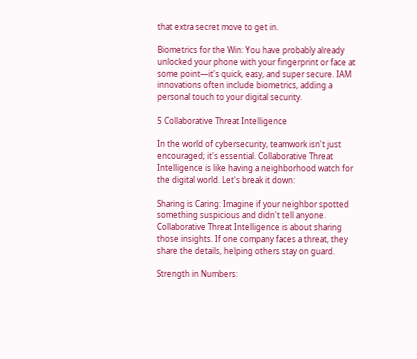that extra secret move to get in.

Biometrics for the Win: You have probably already unlocked your phone with your fingerprint or face at some point—it's quick, easy, and super secure. IAM innovations often include biometrics, adding a personal touch to your digital security.

5 Collaborative Threat Intelligence

In the world of cybersecurity, teamwork isn't just encouraged; it's essential. Collaborative Threat Intelligence is like having a neighborhood watch for the digital world. Let's break it down:

Sharing is Caring: Imagine if your neighbor spotted something suspicious and didn't tell anyone. Collaborative Threat Intelligence is about sharing those insights. If one company faces a threat, they share the details, helping others stay on guard.

Strength in Numbers: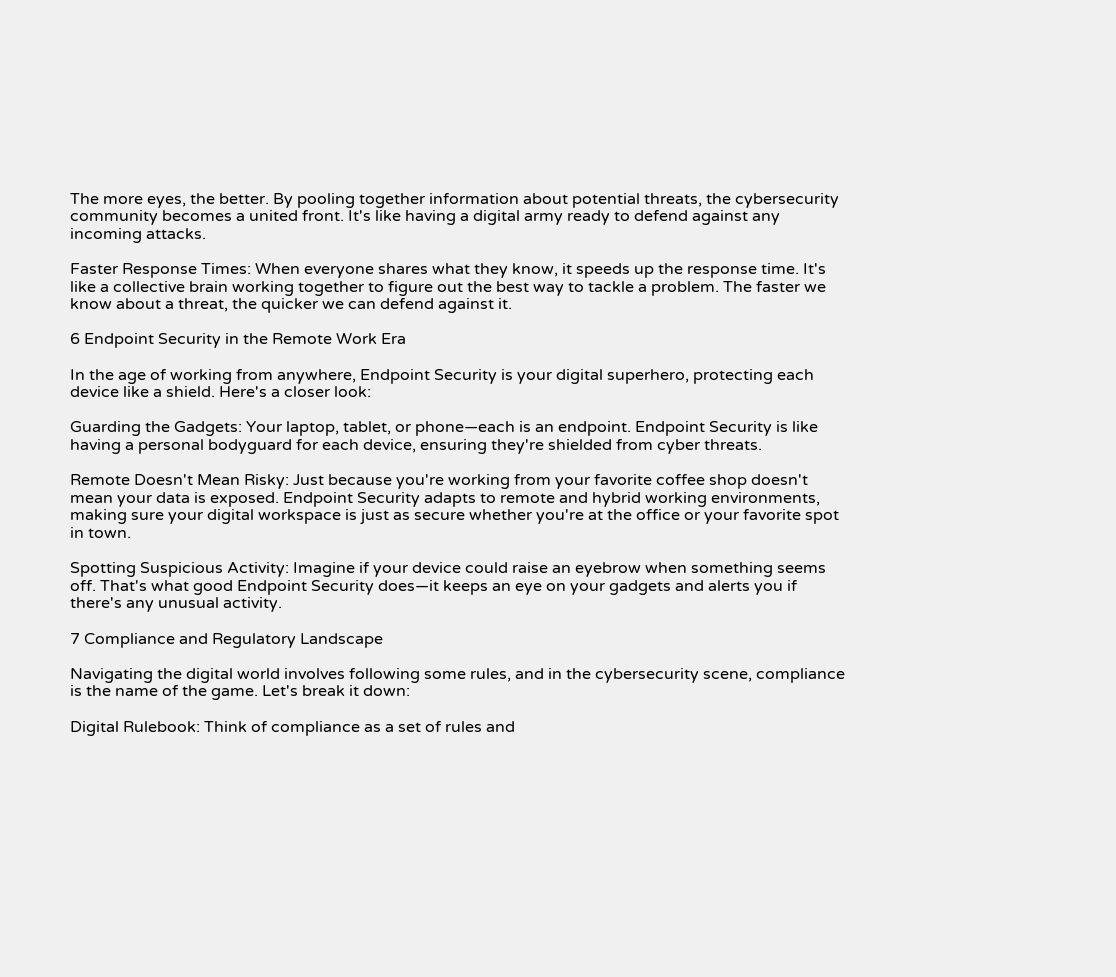The more eyes, the better. By pooling together information about potential threats, the cybersecurity community becomes a united front. It's like having a digital army ready to defend against any incoming attacks.

Faster Response Times: When everyone shares what they know, it speeds up the response time. It's like a collective brain working together to figure out the best way to tackle a problem. The faster we know about a threat, the quicker we can defend against it.

6 Endpoint Security in the Remote Work Era

In the age of working from anywhere, Endpoint Security is your digital superhero, protecting each device like a shield. Here's a closer look:

Guarding the Gadgets: Your laptop, tablet, or phone—each is an endpoint. Endpoint Security is like having a personal bodyguard for each device, ensuring they're shielded from cyber threats.

Remote Doesn't Mean Risky: Just because you're working from your favorite coffee shop doesn't mean your data is exposed. Endpoint Security adapts to remote and hybrid working environments, making sure your digital workspace is just as secure whether you're at the office or your favorite spot in town.

Spotting Suspicious Activity: Imagine if your device could raise an eyebrow when something seems off. That's what good Endpoint Security does—it keeps an eye on your gadgets and alerts you if there's any unusual activity.

7 Compliance and Regulatory Landscape

Navigating the digital world involves following some rules, and in the cybersecurity scene, compliance is the name of the game. Let's break it down:

Digital Rulebook: Think of compliance as a set of rules and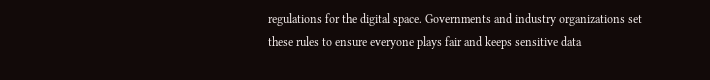regulations for the digital space. Governments and industry organizations set these rules to ensure everyone plays fair and keeps sensitive data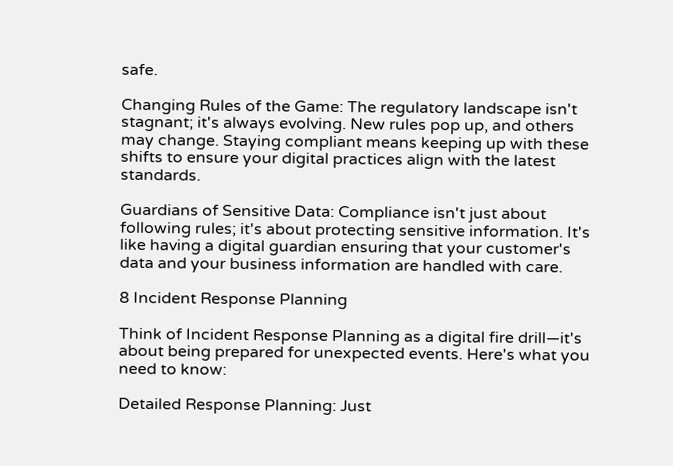safe.

Changing Rules of the Game: The regulatory landscape isn't stagnant; it's always evolving. New rules pop up, and others may change. Staying compliant means keeping up with these shifts to ensure your digital practices align with the latest standards.

Guardians of Sensitive Data: Compliance isn't just about following rules; it's about protecting sensitive information. It's like having a digital guardian ensuring that your customer's data and your business information are handled with care.

8 Incident Response Planning

Think of Incident Response Planning as a digital fire drill—it's about being prepared for unexpected events. Here's what you need to know:

Detailed Response Planning: Just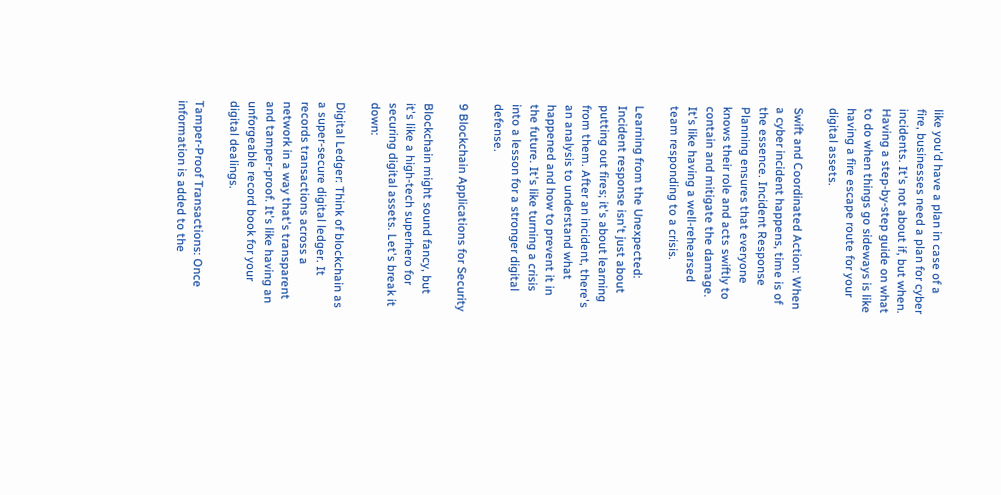like you'd have a plan in case of a fire, businesses need a plan for cyber incidents. It's not about if, but when. Having a step-by-step guide on what to do when things go sideways is like having a fire escape route for your digital assets.

Swift and Coordinated Action: When a cyber incident happens, time is of the essence. Incident Response Planning ensures that everyone knows their role and acts swiftly to contain and mitigate the damage. It's like having a well-rehearsed team responding to a crisis.

Learning from the Unexpected: Incident response isn't just about putting out fires; it's about learning from them. After an incident, there's an analysis to understand what happened and how to prevent it in the future. It's like turning a crisis into a lesson for a stronger digital defense.

9 Blockchain Applications for Security

Blockchain might sound fancy, but it's like a high-tech superhero for securing digital assets. Let's break it down:

Digital Ledger: Think of blockchain as a super-secure digital ledger. It records transactions across a network in a way that's transparent and tamper-proof. It's like having an unforgeable record book for your digital dealings.

Tamper-Proof Transactions: Once information is added to the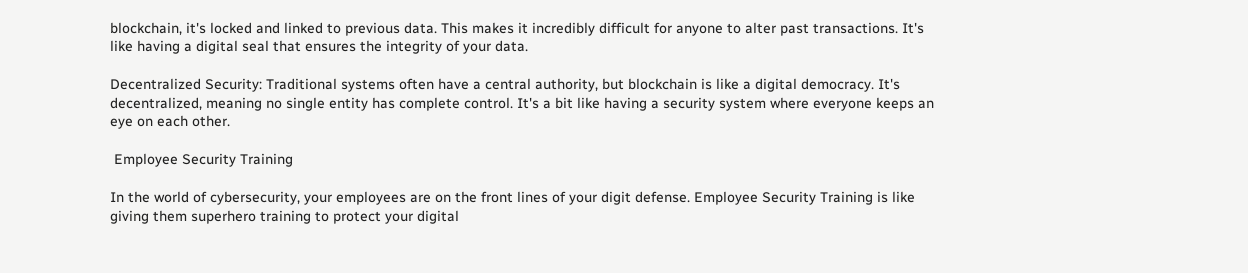blockchain, it's locked and linked to previous data. This makes it incredibly difficult for anyone to alter past transactions. It's like having a digital seal that ensures the integrity of your data.

Decentralized Security: Traditional systems often have a central authority, but blockchain is like a digital democracy. It's decentralized, meaning no single entity has complete control. It's a bit like having a security system where everyone keeps an eye on each other.

 Employee Security Training

In the world of cybersecurity, your employees are on the front lines of your digit defense. Employee Security Training is like giving them superhero training to protect your digital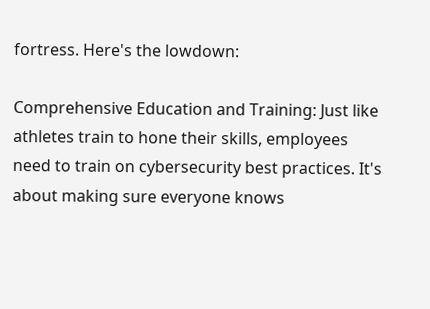fortress. Here's the lowdown:

Comprehensive Education and Training: Just like athletes train to hone their skills, employees need to train on cybersecurity best practices. It's about making sure everyone knows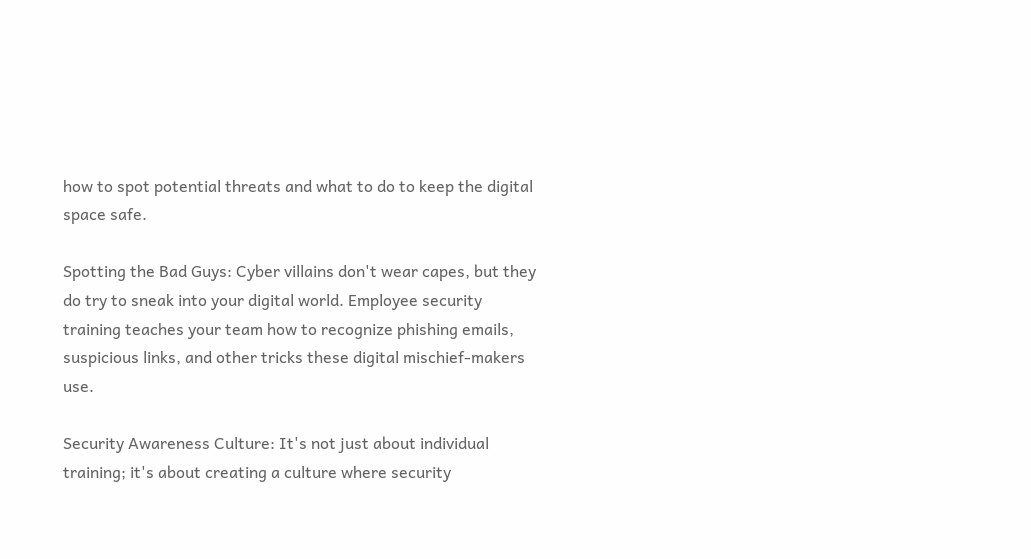how to spot potential threats and what to do to keep the digital space safe.

Spotting the Bad Guys: Cyber villains don't wear capes, but they do try to sneak into your digital world. Employee security training teaches your team how to recognize phishing emails, suspicious links, and other tricks these digital mischief-makers use.

Security Awareness Culture: It's not just about individual training; it's about creating a culture where security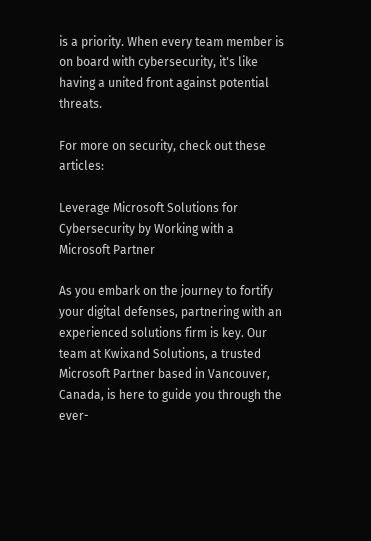is a priority. When every team member is on board with cybersecurity, it's like having a united front against potential threats.

For more on security, check out these articles:

Leverage Microsoft Solutions for Cybersecurity by Working with a Microsoft Partner

As you embark on the journey to fortify your digital defenses, partnering with an experienced solutions firm is key. Our team at Kwixand Solutions, a trusted Microsoft Partner based in Vancouver, Canada, is here to guide you through the ever-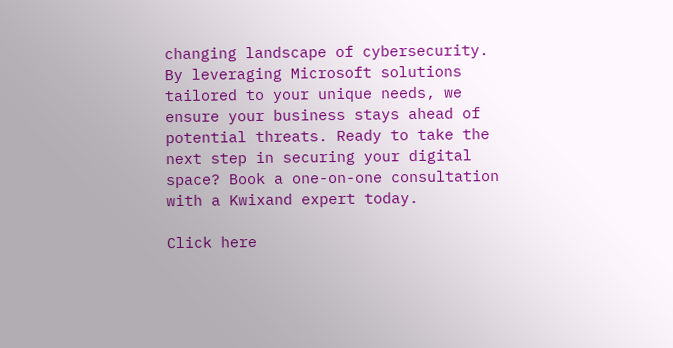changing landscape of cybersecurity. By leveraging Microsoft solutions tailored to your unique needs, we ensure your business stays ahead of potential threats. Ready to take the next step in securing your digital space? Book a one-on-one consultation with a Kwixand expert today.

Click here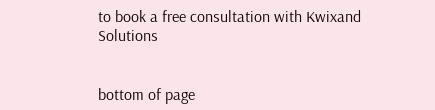to book a free consultation with Kwixand Solutions


bottom of page